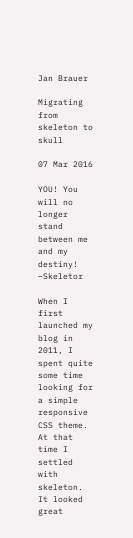Jan Brauer

Migrating from skeleton to skull

07 Mar 2016

YOU! You will no longer stand between me and my destiny! –Skeletor

When I first launched my blog in 2011, I spent quite some time looking for a simple responsive CSS theme. At that time I settled with skeleton. It looked great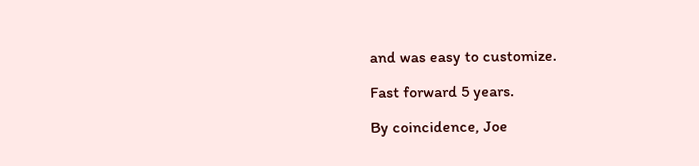and was easy to customize.

Fast forward 5 years.

By coincidence, Joe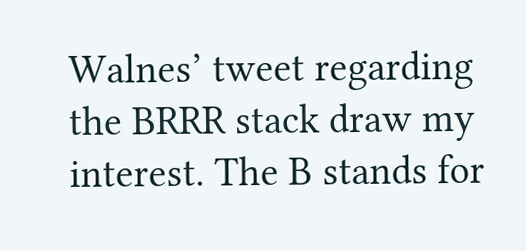Walnes’ tweet regarding the BRRR stack draw my interest. The B stands for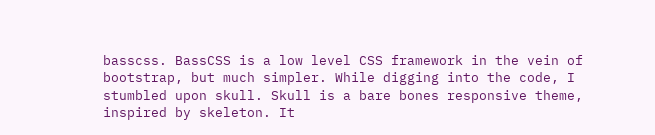basscss. BassCSS is a low level CSS framework in the vein of bootstrap, but much simpler. While digging into the code, I stumbled upon skull. Skull is a bare bones responsive theme, inspired by skeleton. It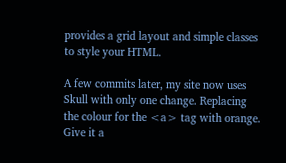provides a grid layout and simple classes to style your HTML.

A few commits later, my site now uses Skull with only one change. Replacing the colour for the <a> tag with orange. Give it a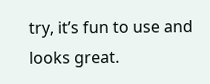try, it’s fun to use and looks great.